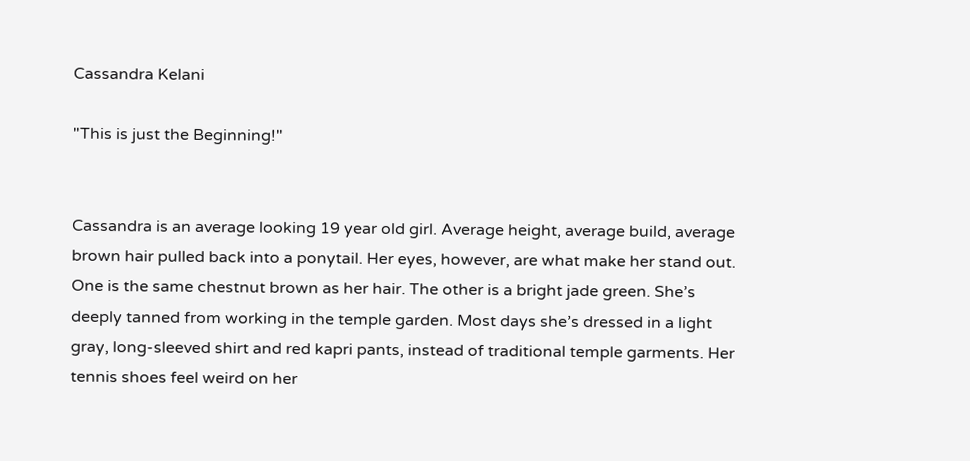Cassandra Kelani

"This is just the Beginning!"


Cassandra is an average looking 19 year old girl. Average height, average build, average brown hair pulled back into a ponytail. Her eyes, however, are what make her stand out. One is the same chestnut brown as her hair. The other is a bright jade green. She’s deeply tanned from working in the temple garden. Most days she’s dressed in a light gray, long-sleeved shirt and red kapri pants, instead of traditional temple garments. Her tennis shoes feel weird on her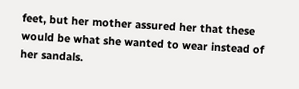feet, but her mother assured her that these would be what she wanted to wear instead of her sandals.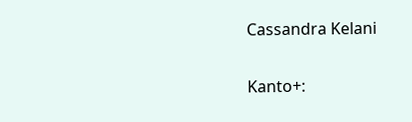Cassandra Kelani

Kanto+: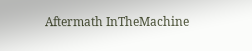Aftermath InTheMachine